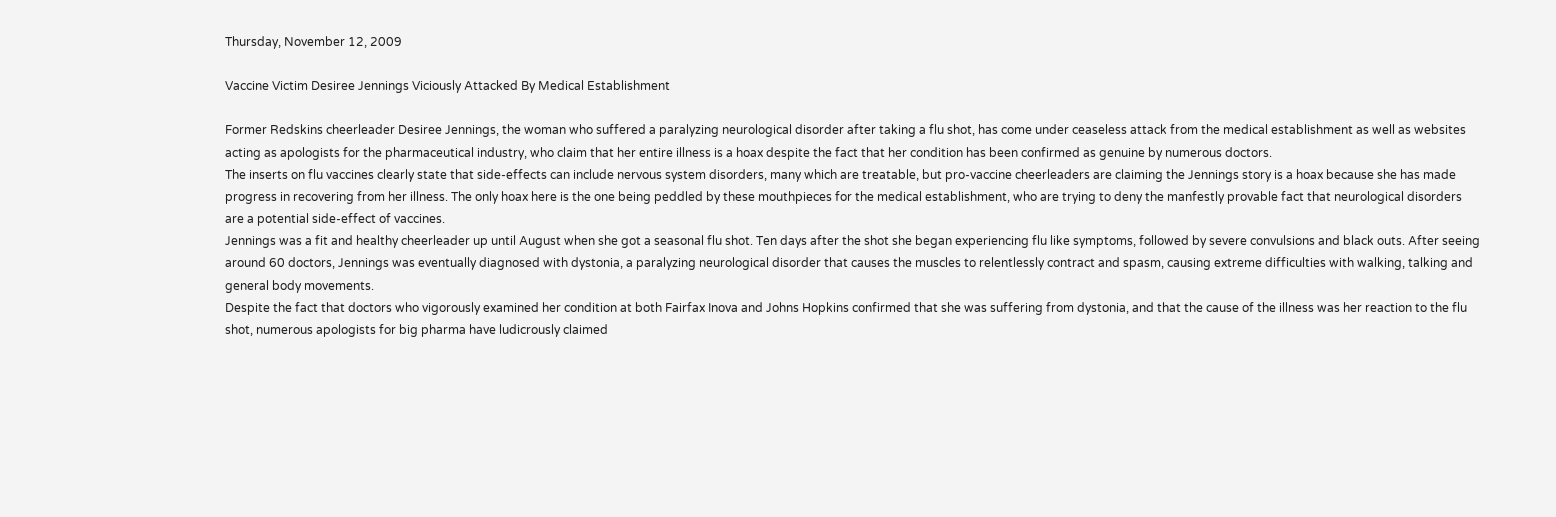Thursday, November 12, 2009

Vaccine Victim Desiree Jennings Viciously Attacked By Medical Establishment

Former Redskins cheerleader Desiree Jennings, the woman who suffered a paralyzing neurological disorder after taking a flu shot, has come under ceaseless attack from the medical establishment as well as websites acting as apologists for the pharmaceutical industry, who claim that her entire illness is a hoax despite the fact that her condition has been confirmed as genuine by numerous doctors.
The inserts on flu vaccines clearly state that side-effects can include nervous system disorders, many which are treatable, but pro-vaccine cheerleaders are claiming the Jennings story is a hoax because she has made progress in recovering from her illness. The only hoax here is the one being peddled by these mouthpieces for the medical establishment, who are trying to deny the manfestly provable fact that neurological disorders are a potential side-effect of vaccines.
Jennings was a fit and healthy cheerleader up until August when she got a seasonal flu shot. Ten days after the shot she began experiencing flu like symptoms, followed by severe convulsions and black outs. After seeing around 60 doctors, Jennings was eventually diagnosed with dystonia, a paralyzing neurological disorder that causes the muscles to relentlessly contract and spasm, causing extreme difficulties with walking, talking and general body movements.
Despite the fact that doctors who vigorously examined her condition at both Fairfax Inova and Johns Hopkins confirmed that she was suffering from dystonia, and that the cause of the illness was her reaction to the flu shot, numerous apologists for big pharma have ludicrously claimed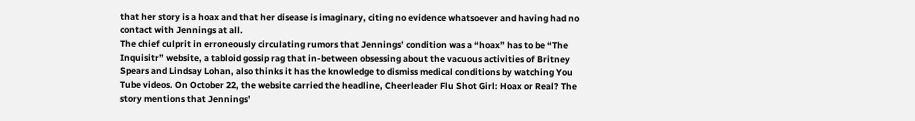that her story is a hoax and that her disease is imaginary, citing no evidence whatsoever and having had no contact with Jennings at all.
The chief culprit in erroneously circulating rumors that Jennings’ condition was a “hoax” has to be “The Inquisitr” website, a tabloid gossip rag that in-between obsessing about the vacuous activities of Britney Spears and Lindsay Lohan, also thinks it has the knowledge to dismiss medical conditions by watching You Tube videos. On October 22, the website carried the headline, Cheerleader Flu Shot Girl: Hoax or Real? The story mentions that Jennings’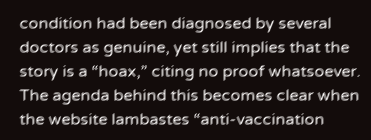condition had been diagnosed by several doctors as genuine, yet still implies that the story is a “hoax,” citing no proof whatsoever. The agenda behind this becomes clear when the website lambastes “anti-vaccination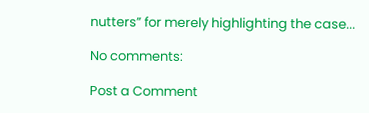nutters” for merely highlighting the case...

No comments:

Post a Comment